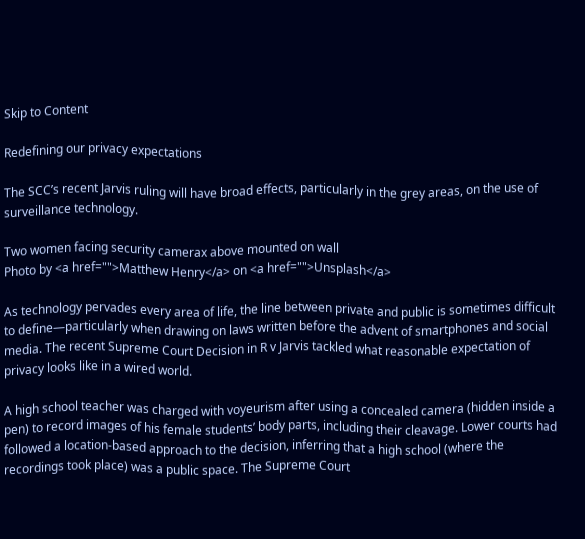Skip to Content

Redefining our privacy expectations

The SCC’s recent Jarvis ruling will have broad effects, particularly in the grey areas, on the use of surveillance technology.

Two women facing security camerax above mounted on wall
Photo by <a href="">Matthew Henry</a> on <a href="">Unsplash</a>

As technology pervades every area of life, the line between private and public is sometimes difficult to define—particularly when drawing on laws written before the advent of smartphones and social media. The recent Supreme Court Decision in R v Jarvis tackled what reasonable expectation of privacy looks like in a wired world.

A high school teacher was charged with voyeurism after using a concealed camera (hidden inside a pen) to record images of his female students’ body parts, including their cleavage. Lower courts had followed a location-based approach to the decision, inferring that a high school (where the recordings took place) was a public space. The Supreme Court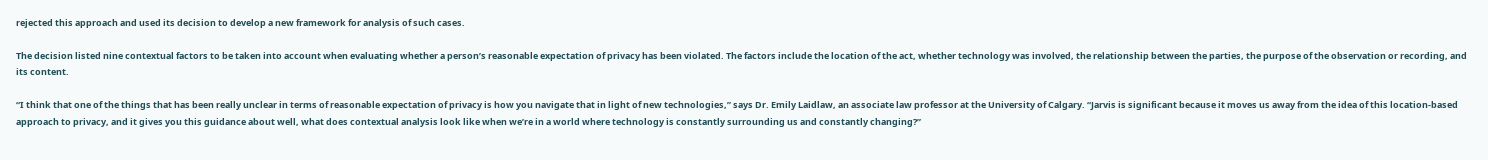rejected this approach and used its decision to develop a new framework for analysis of such cases.

The decision listed nine contextual factors to be taken into account when evaluating whether a person’s reasonable expectation of privacy has been violated. The factors include the location of the act, whether technology was involved, the relationship between the parties, the purpose of the observation or recording, and its content.

“I think that one of the things that has been really unclear in terms of reasonable expectation of privacy is how you navigate that in light of new technologies,” says Dr. Emily Laidlaw, an associate law professor at the University of Calgary. “Jarvis is significant because it moves us away from the idea of this location-based approach to privacy, and it gives you this guidance about well, what does contextual analysis look like when we’re in a world where technology is constantly surrounding us and constantly changing?”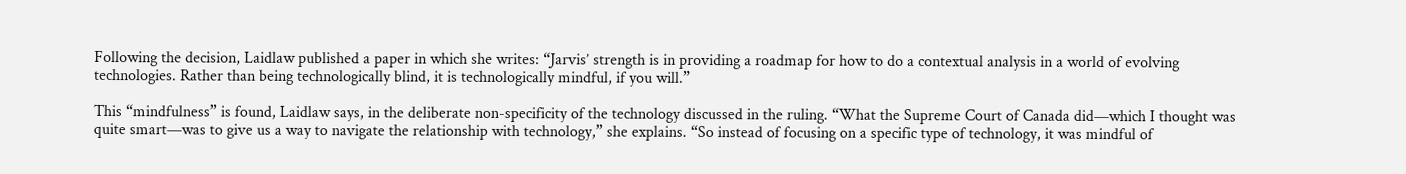Following the decision, Laidlaw published a paper in which she writes: “Jarvis’ strength is in providing a roadmap for how to do a contextual analysis in a world of evolving technologies. Rather than being technologically blind, it is technologically mindful, if you will.”

This “mindfulness” is found, Laidlaw says, in the deliberate non-specificity of the technology discussed in the ruling. “What the Supreme Court of Canada did—which I thought was quite smart—was to give us a way to navigate the relationship with technology,” she explains. “So instead of focusing on a specific type of technology, it was mindful of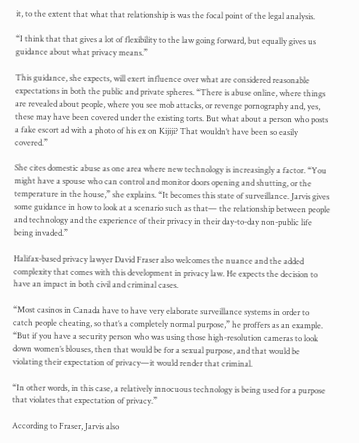it, to the extent that what that relationship is was the focal point of the legal analysis.

“I think that that gives a lot of flexibility to the law going forward, but equally gives us guidance about what privacy means.”

This guidance, she expects, will exert influence over what are considered reasonable expectations in both the public and private spheres. “There is abuse online, where things are revealed about people, where you see mob attacks, or revenge pornography and, yes, these may have been covered under the existing torts. But what about a person who posts a fake escort ad with a photo of his ex on Kijiji? That wouldn’t have been so easily covered.”

She cites domestic abuse as one area where new technology is increasingly a factor. “You might have a spouse who can control and monitor doors opening and shutting, or the temperature in the house,” she explains. “It becomes this state of surveillance. Jarvis gives some guidance in how to look at a scenario such as that— the relationship between people and technology and the experience of their privacy in their day-to-day non-public life being invaded.”

Halifax-based privacy lawyer David Fraser also welcomes the nuance and the added complexity that comes with this development in privacy law. He expects the decision to have an impact in both civil and criminal cases.

“Most casinos in Canada have to have very elaborate surveillance systems in order to catch people cheating, so that’s a completely normal purpose,” he proffers as an example. “But if you have a security person who was using those high-resolution cameras to look down women’s blouses, then that would be for a sexual purpose, and that would be violating their expectation of privacy—it would render that criminal.

“In other words, in this case, a relatively innocuous technology is being used for a purpose that violates that expectation of privacy.”

According to Fraser, Jarvis also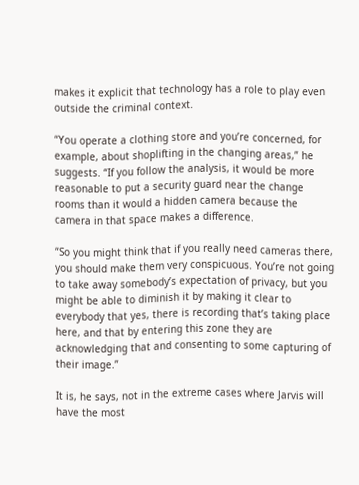makes it explicit that technology has a role to play even outside the criminal context.

“You operate a clothing store and you’re concerned, for example, about shoplifting in the changing areas,” he suggests. “If you follow the analysis, it would be more reasonable to put a security guard near the change rooms than it would a hidden camera because the camera in that space makes a difference.

“So you might think that if you really need cameras there, you should make them very conspicuous. You’re not going to take away somebody’s expectation of privacy, but you might be able to diminish it by making it clear to everybody that yes, there is recording that’s taking place here, and that by entering this zone they are acknowledging that and consenting to some capturing of their image.”

It is, he says, not in the extreme cases where Jarvis will have the most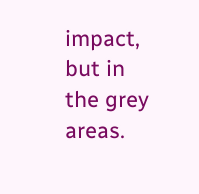impact, but in the grey areas.